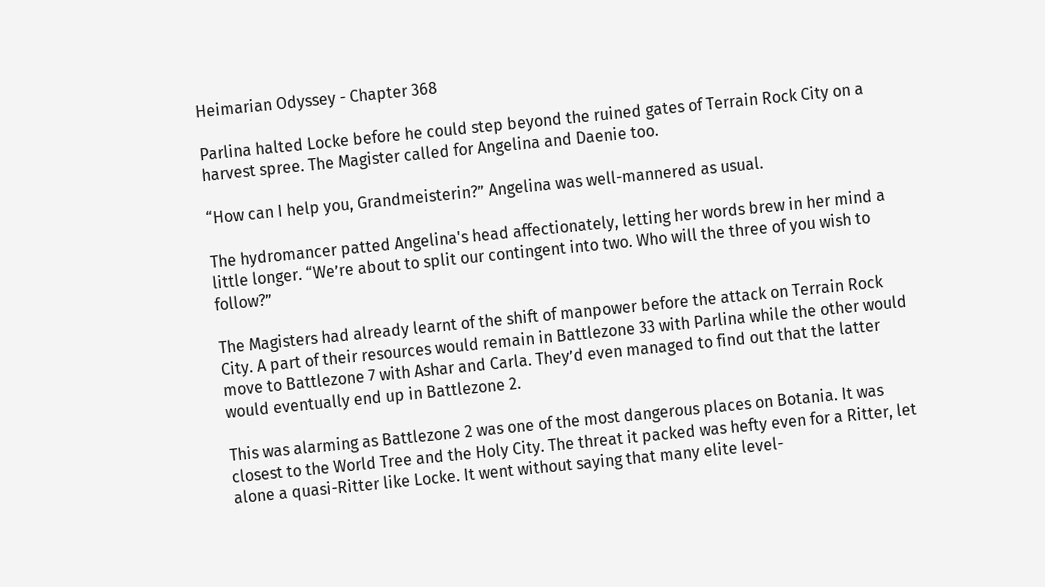Heimarian Odyssey - Chapter 368

Parlina halted Locke before he could step beyond the ruined gates of Terrain Rock City on a harvest spree. The Magister called for Angelina and Daenie too.

“How can I help you, Grandmeisterin?” Angelina was well-mannered as usual.

The hydromancer patted Angelina's head affectionately, letting her words brew in her mind a little longer. “We’re about to split our contingent into two. Who will the three of you wish to follow?”

The Magisters had already learnt of the shift of manpower before the attack on Terrain Rock City. A part of their resources would remain in Battlezone 33 with Parlina while the other would move to Battlezone 7 with Ashar and Carla. They’d even managed to find out that the latter would eventually end up in Battlezone 2.

This was alarming as Battlezone 2 was one of the most dangerous places on Botania. It was closest to the World Tree and the Holy City. The threat it packed was hefty even for a Ritter, let alone a quasi-Ritter like Locke. It went without saying that many elite level-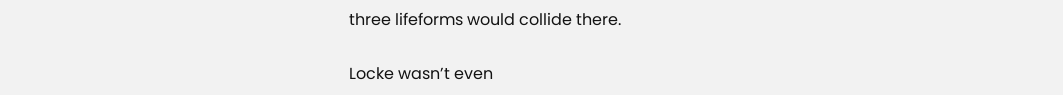three lifeforms would collide there.

Locke wasn’t even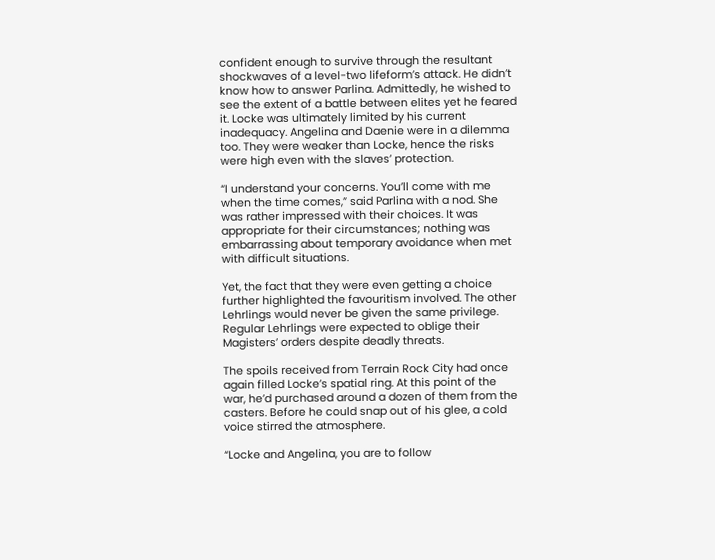confident enough to survive through the resultant shockwaves of a level-two lifeform’s attack. He didn’t know how to answer Parlina. Admittedly, he wished to see the extent of a battle between elites yet he feared it. Locke was ultimately limited by his current inadequacy. Angelina and Daenie were in a dilemma too. They were weaker than Locke, hence the risks were high even with the slaves’ protection.

“I understand your concerns. You’ll come with me when the time comes,” said Parlina with a nod. She was rather impressed with their choices. It was appropriate for their circumstances; nothing was embarrassing about temporary avoidance when met with difficult situations.

Yet, the fact that they were even getting a choice further highlighted the favouritism involved. The other Lehrlings would never be given the same privilege. Regular Lehrlings were expected to oblige their Magisters’ orders despite deadly threats.

The spoils received from Terrain Rock City had once again filled Locke’s spatial ring. At this point of the war, he’d purchased around a dozen of them from the casters. Before he could snap out of his glee, a cold voice stirred the atmosphere.

“Locke and Angelina, you are to follow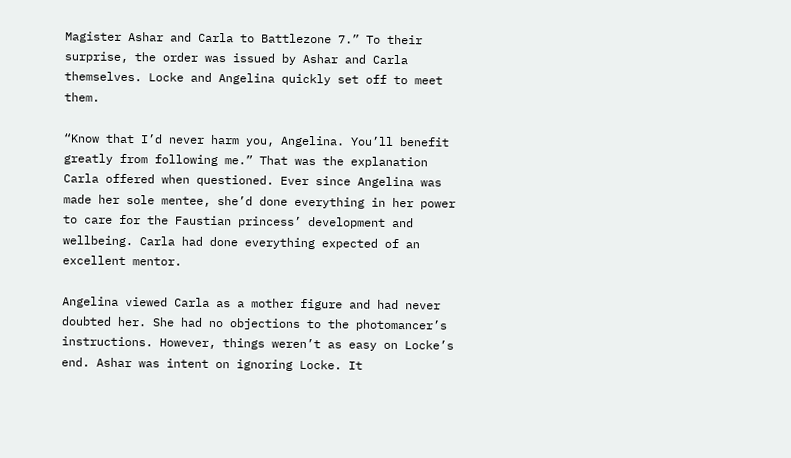Magister Ashar and Carla to Battlezone 7.” To their surprise, the order was issued by Ashar and Carla themselves. Locke and Angelina quickly set off to meet them.

“Know that I’d never harm you, Angelina. You’ll benefit greatly from following me.” That was the explanation Carla offered when questioned. Ever since Angelina was made her sole mentee, she’d done everything in her power to care for the Faustian princess’ development and wellbeing. Carla had done everything expected of an excellent mentor.

Angelina viewed Carla as a mother figure and had never doubted her. She had no objections to the photomancer’s instructions. However, things weren’t as easy on Locke’s end. Ashar was intent on ignoring Locke. It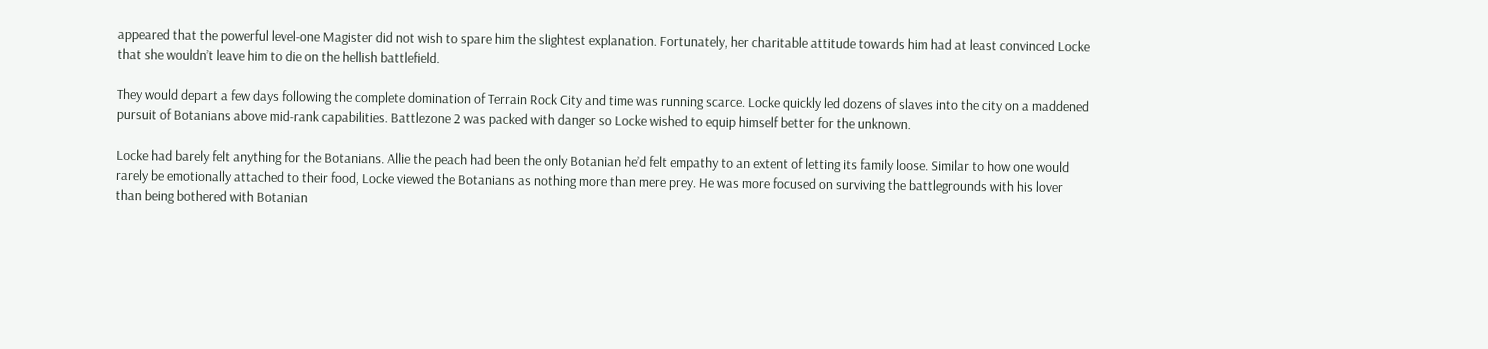appeared that the powerful level-one Magister did not wish to spare him the slightest explanation. Fortunately, her charitable attitude towards him had at least convinced Locke that she wouldn’t leave him to die on the hellish battlefield.

They would depart a few days following the complete domination of Terrain Rock City and time was running scarce. Locke quickly led dozens of slaves into the city on a maddened pursuit of Botanians above mid-rank capabilities. Battlezone 2 was packed with danger so Locke wished to equip himself better for the unknown.

Locke had barely felt anything for the Botanians. Allie the peach had been the only Botanian he’d felt empathy to an extent of letting its family loose. Similar to how one would rarely be emotionally attached to their food, Locke viewed the Botanians as nothing more than mere prey. He was more focused on surviving the battlegrounds with his lover than being bothered with Botanian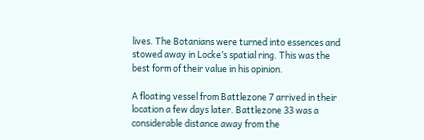lives. The Botanians were turned into essences and stowed away in Locke’s spatial ring. This was the best form of their value in his opinion.

A floating vessel from Battlezone 7 arrived in their location a few days later. Battlezone 33 was a considerable distance away from the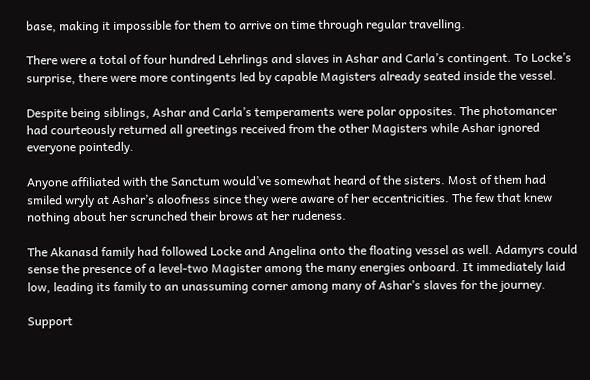base, making it impossible for them to arrive on time through regular travelling.

There were a total of four hundred Lehrlings and slaves in Ashar and Carla’s contingent. To Locke’s surprise, there were more contingents led by capable Magisters already seated inside the vessel.

Despite being siblings, Ashar and Carla’s temperaments were polar opposites. The photomancer had courteously returned all greetings received from the other Magisters while Ashar ignored everyone pointedly.

Anyone affiliated with the Sanctum would’ve somewhat heard of the sisters. Most of them had smiled wryly at Ashar’s aloofness since they were aware of her eccentricities. The few that knew nothing about her scrunched their brows at her rudeness.

The Akanasd family had followed Locke and Angelina onto the floating vessel as well. Adamyrs could sense the presence of a level-two Magister among the many energies onboard. It immediately laid low, leading its family to an unassuming corner among many of Ashar’s slaves for the journey.

Support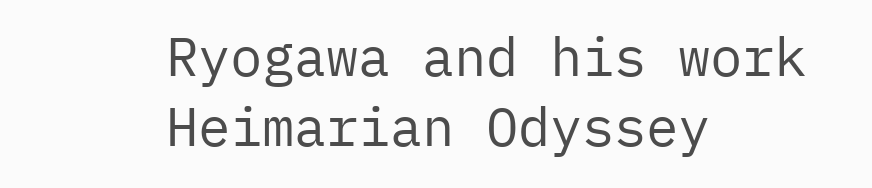Ryogawa and his work Heimarian Odyssey